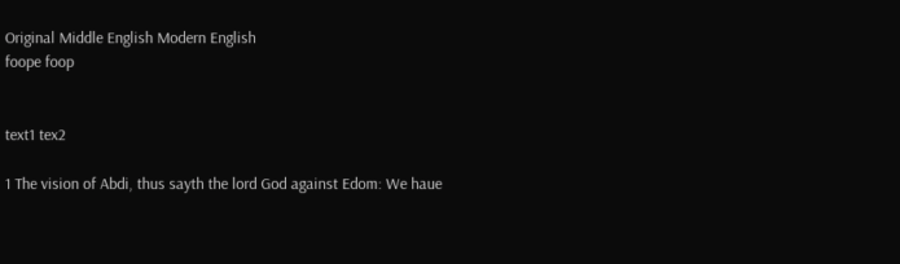Original Middle English Modern English
foope foop


text1 tex2

1 The vision of Abdi, thus sayth the lord God against Edom: We haue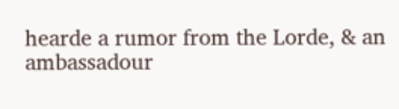hearde a rumor from the Lorde, & an ambassadour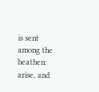is sent among the heathen: arise, and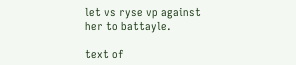let vs ryse vp against her to battayle.

text of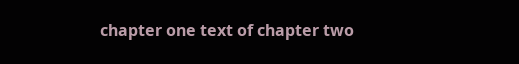chapter one text of chapter two